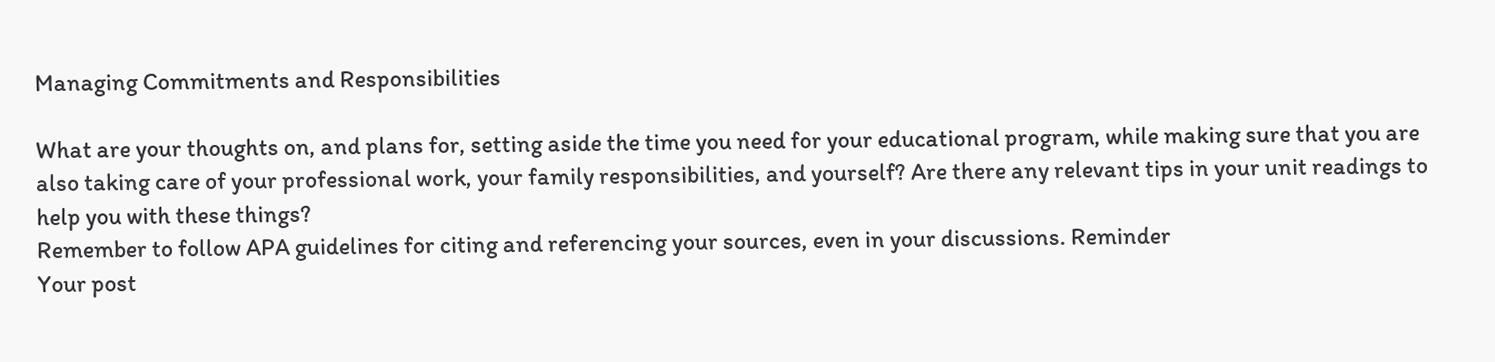Managing Commitments and Responsibilities

What are your thoughts on, and plans for, setting aside the time you need for your educational program, while making sure that you are also taking care of your professional work, your family responsibilities, and yourself? Are there any relevant tips in your unit readings to help you with these things?
Remember to follow APA guidelines for citing and referencing your sources, even in your discussions. Reminder
Your post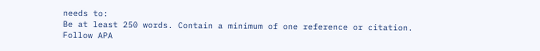needs to:
Be at least 250 words. Contain a minimum of one reference or citation. Follow APA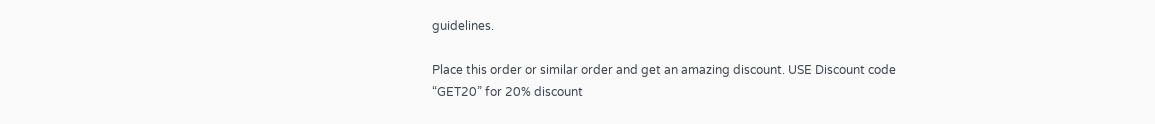guidelines.

Place this order or similar order and get an amazing discount. USE Discount code “GET20” for 20% discount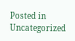Posted in Uncategorized